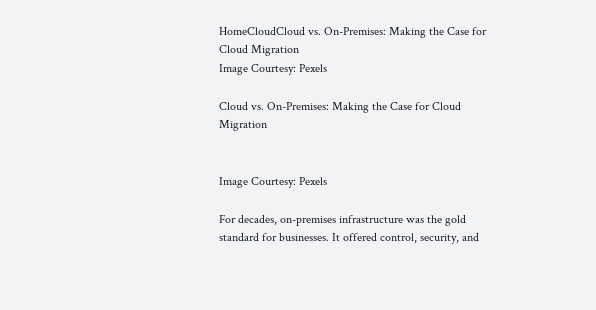HomeCloudCloud vs. On-Premises: Making the Case for Cloud Migration
Image Courtesy: Pexels

Cloud vs. On-Premises: Making the Case for Cloud Migration


Image Courtesy: Pexels

For decades, on-premises infrastructure was the gold standard for businesses. It offered control, security, and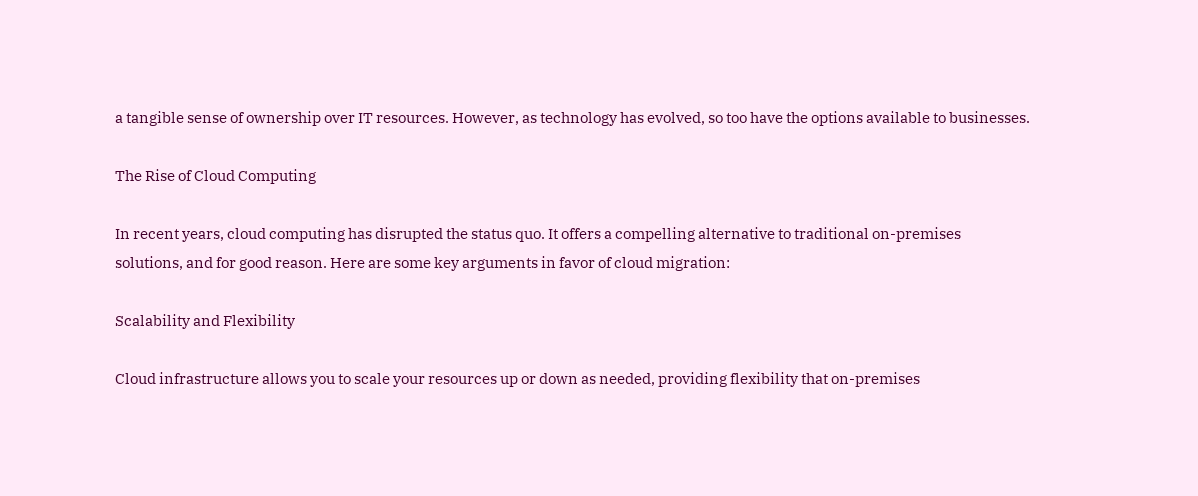a tangible sense of ownership over IT resources. However, as technology has evolved, so too have the options available to businesses.

The Rise of Cloud Computing

In recent years, cloud computing has disrupted the status quo. It offers a compelling alternative to traditional on-premises solutions, and for good reason. Here are some key arguments in favor of cloud migration:

Scalability and Flexibility

Cloud infrastructure allows you to scale your resources up or down as needed, providing flexibility that on-premises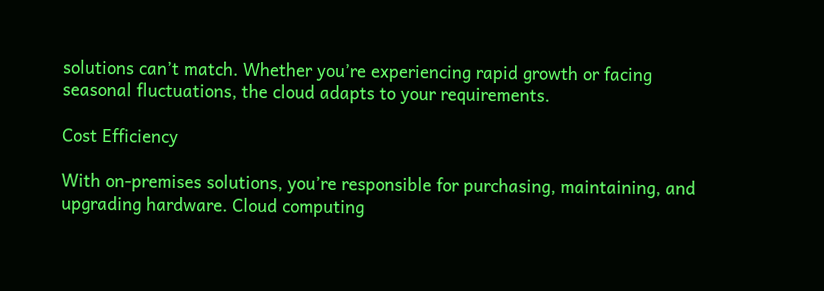solutions can’t match. Whether you’re experiencing rapid growth or facing seasonal fluctuations, the cloud adapts to your requirements.

Cost Efficiency

With on-premises solutions, you’re responsible for purchasing, maintaining, and upgrading hardware. Cloud computing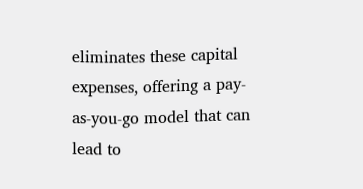eliminates these capital expenses, offering a pay-as-you-go model that can lead to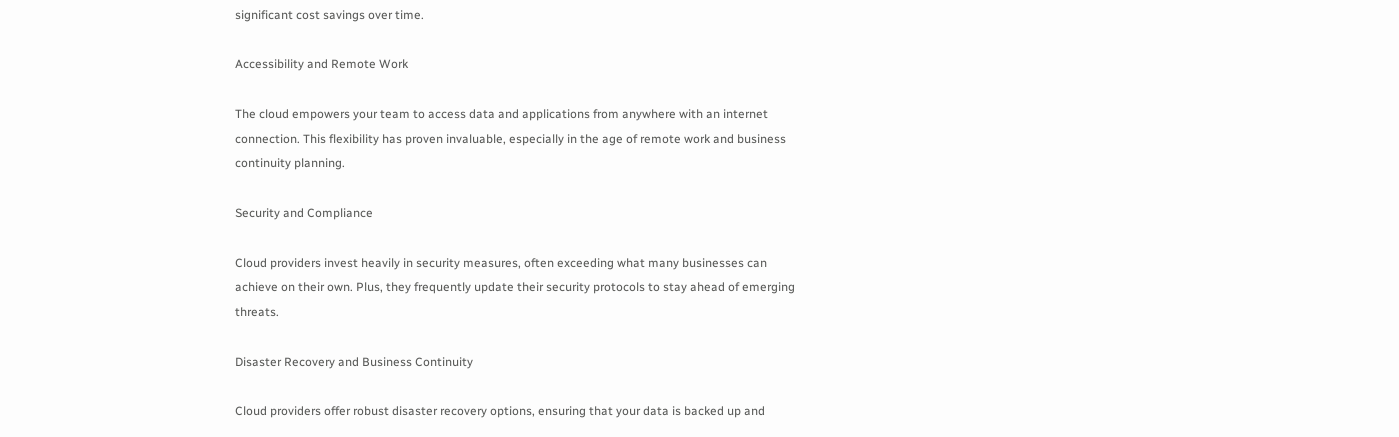significant cost savings over time.

Accessibility and Remote Work

The cloud empowers your team to access data and applications from anywhere with an internet connection. This flexibility has proven invaluable, especially in the age of remote work and business continuity planning.

Security and Compliance

Cloud providers invest heavily in security measures, often exceeding what many businesses can achieve on their own. Plus, they frequently update their security protocols to stay ahead of emerging threats.

Disaster Recovery and Business Continuity

Cloud providers offer robust disaster recovery options, ensuring that your data is backed up and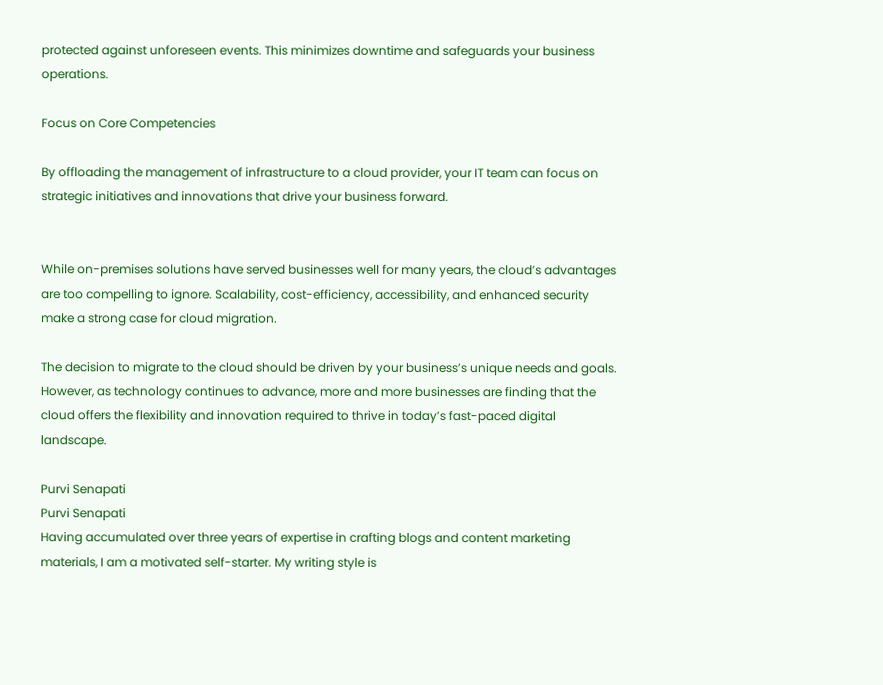protected against unforeseen events. This minimizes downtime and safeguards your business operations.

Focus on Core Competencies

By offloading the management of infrastructure to a cloud provider, your IT team can focus on strategic initiatives and innovations that drive your business forward.


While on-premises solutions have served businesses well for many years, the cloud’s advantages are too compelling to ignore. Scalability, cost-efficiency, accessibility, and enhanced security make a strong case for cloud migration.

The decision to migrate to the cloud should be driven by your business’s unique needs and goals. However, as technology continues to advance, more and more businesses are finding that the cloud offers the flexibility and innovation required to thrive in today’s fast-paced digital landscape.

Purvi Senapati
Purvi Senapati
Having accumulated over three years of expertise in crafting blogs and content marketing materials, I am a motivated self-starter. My writing style is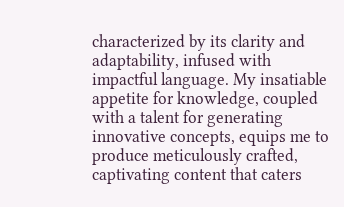characterized by its clarity and adaptability, infused with impactful language. My insatiable appetite for knowledge, coupled with a talent for generating innovative concepts, equips me to produce meticulously crafted, captivating content that caters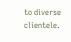to diverse clientele.